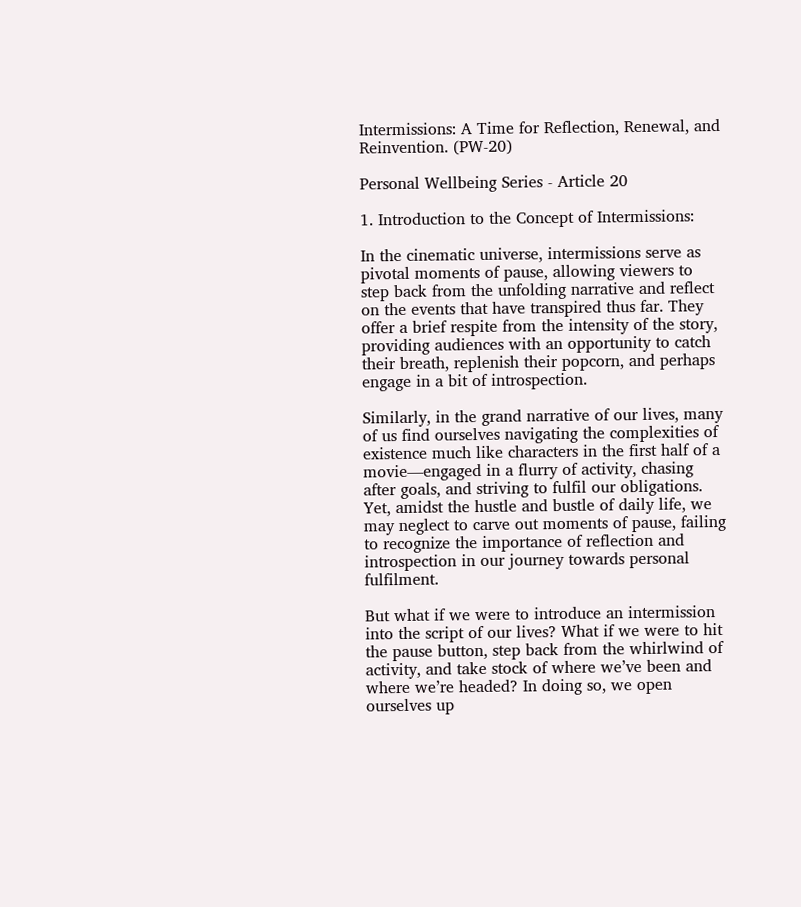Intermissions: A Time for Reflection, Renewal, and Reinvention. (PW-20)

Personal Wellbeing Series - Article 20

1. Introduction to the Concept of Intermissions:

In the cinematic universe, intermissions serve as pivotal moments of pause, allowing viewers to step back from the unfolding narrative and reflect on the events that have transpired thus far. They offer a brief respite from the intensity of the story, providing audiences with an opportunity to catch their breath, replenish their popcorn, and perhaps engage in a bit of introspection.

Similarly, in the grand narrative of our lives, many of us find ourselves navigating the complexities of existence much like characters in the first half of a movie—engaged in a flurry of activity, chasing after goals, and striving to fulfil our obligations. Yet, amidst the hustle and bustle of daily life, we may neglect to carve out moments of pause, failing to recognize the importance of reflection and introspection in our journey towards personal fulfilment.

But what if we were to introduce an intermission into the script of our lives? What if we were to hit the pause button, step back from the whirlwind of activity, and take stock of where we’ve been and where we’re headed? In doing so, we open ourselves up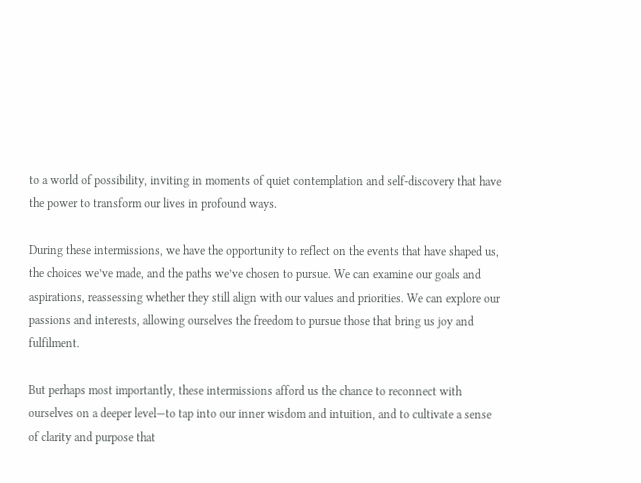to a world of possibility, inviting in moments of quiet contemplation and self-discovery that have the power to transform our lives in profound ways.

During these intermissions, we have the opportunity to reflect on the events that have shaped us, the choices we’ve made, and the paths we’ve chosen to pursue. We can examine our goals and aspirations, reassessing whether they still align with our values and priorities. We can explore our passions and interests, allowing ourselves the freedom to pursue those that bring us joy and fulfilment.

But perhaps most importantly, these intermissions afford us the chance to reconnect with ourselves on a deeper level—to tap into our inner wisdom and intuition, and to cultivate a sense of clarity and purpose that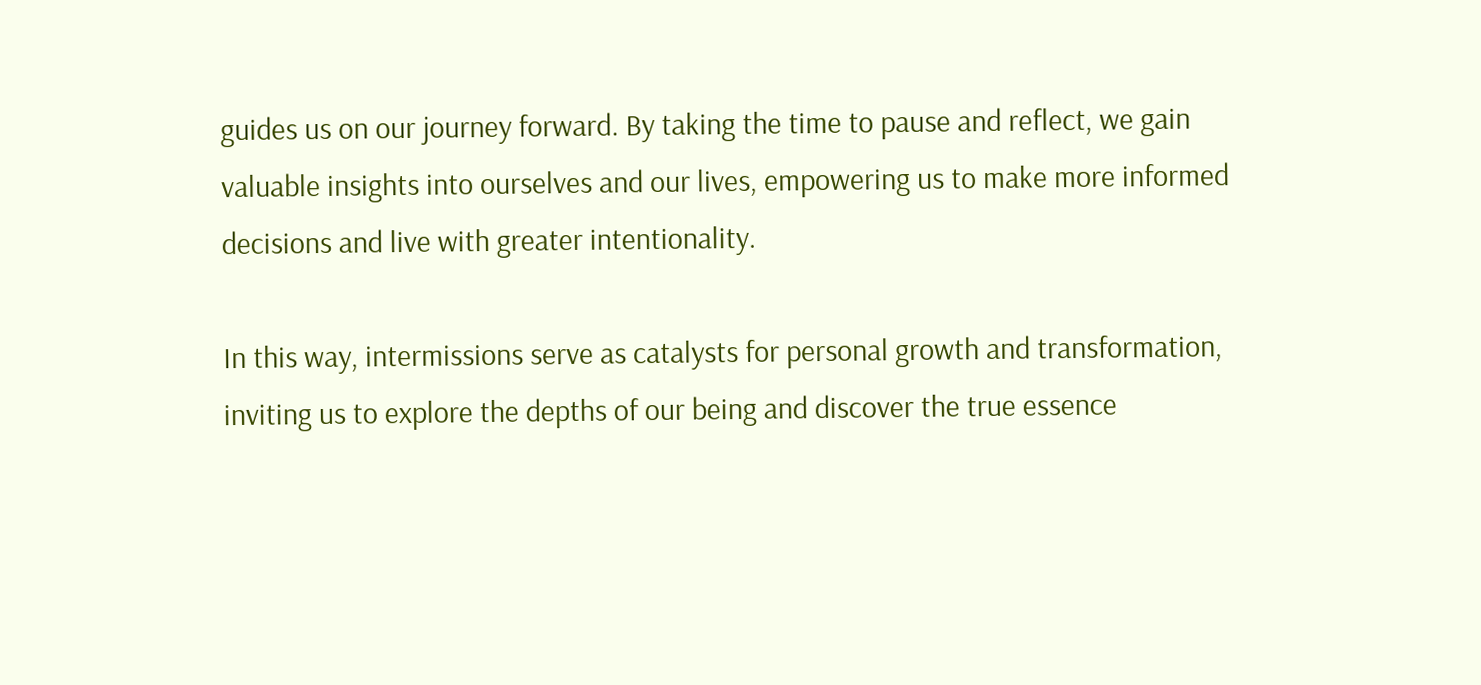guides us on our journey forward. By taking the time to pause and reflect, we gain valuable insights into ourselves and our lives, empowering us to make more informed decisions and live with greater intentionality.

In this way, intermissions serve as catalysts for personal growth and transformation, inviting us to explore the depths of our being and discover the true essence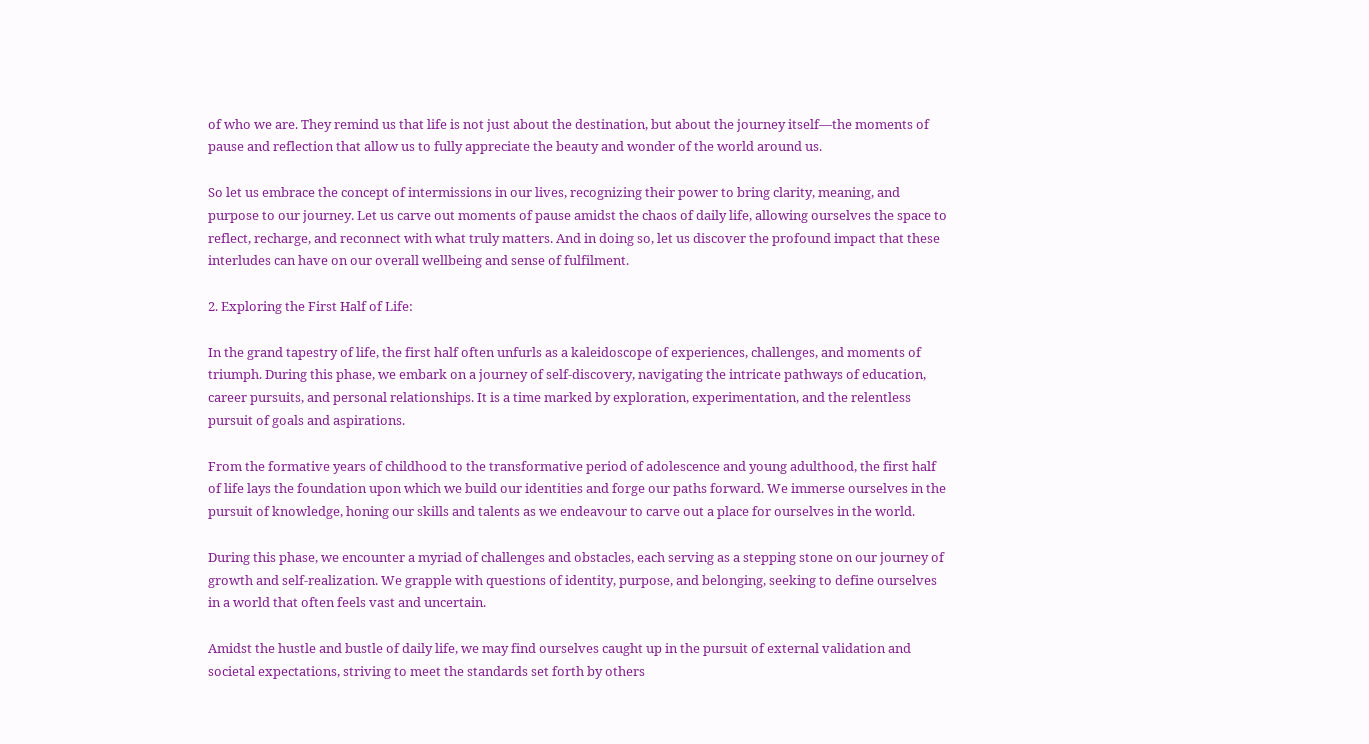of who we are. They remind us that life is not just about the destination, but about the journey itself—the moments of pause and reflection that allow us to fully appreciate the beauty and wonder of the world around us.

So let us embrace the concept of intermissions in our lives, recognizing their power to bring clarity, meaning, and purpose to our journey. Let us carve out moments of pause amidst the chaos of daily life, allowing ourselves the space to reflect, recharge, and reconnect with what truly matters. And in doing so, let us discover the profound impact that these interludes can have on our overall wellbeing and sense of fulfilment.

2. Exploring the First Half of Life:

In the grand tapestry of life, the first half often unfurls as a kaleidoscope of experiences, challenges, and moments of triumph. During this phase, we embark on a journey of self-discovery, navigating the intricate pathways of education, career pursuits, and personal relationships. It is a time marked by exploration, experimentation, and the relentless pursuit of goals and aspirations.

From the formative years of childhood to the transformative period of adolescence and young adulthood, the first half of life lays the foundation upon which we build our identities and forge our paths forward. We immerse ourselves in the pursuit of knowledge, honing our skills and talents as we endeavour to carve out a place for ourselves in the world.

During this phase, we encounter a myriad of challenges and obstacles, each serving as a stepping stone on our journey of growth and self-realization. We grapple with questions of identity, purpose, and belonging, seeking to define ourselves in a world that often feels vast and uncertain.

Amidst the hustle and bustle of daily life, we may find ourselves caught up in the pursuit of external validation and societal expectations, striving to meet the standards set forth by others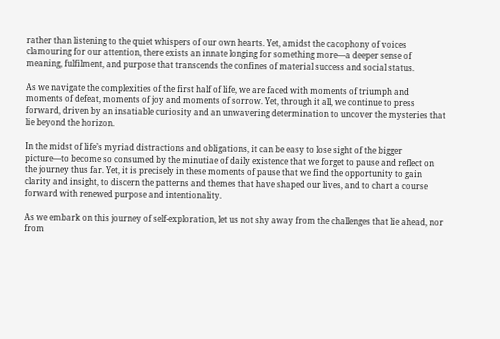rather than listening to the quiet whispers of our own hearts. Yet, amidst the cacophony of voices clamouring for our attention, there exists an innate longing for something more—a deeper sense of meaning, fulfilment, and purpose that transcends the confines of material success and social status.

As we navigate the complexities of the first half of life, we are faced with moments of triumph and moments of defeat, moments of joy and moments of sorrow. Yet, through it all, we continue to press forward, driven by an insatiable curiosity and an unwavering determination to uncover the mysteries that lie beyond the horizon.

In the midst of life’s myriad distractions and obligations, it can be easy to lose sight of the bigger picture—to become so consumed by the minutiae of daily existence that we forget to pause and reflect on the journey thus far. Yet, it is precisely in these moments of pause that we find the opportunity to gain clarity and insight, to discern the patterns and themes that have shaped our lives, and to chart a course forward with renewed purpose and intentionality.

As we embark on this journey of self-exploration, let us not shy away from the challenges that lie ahead, nor from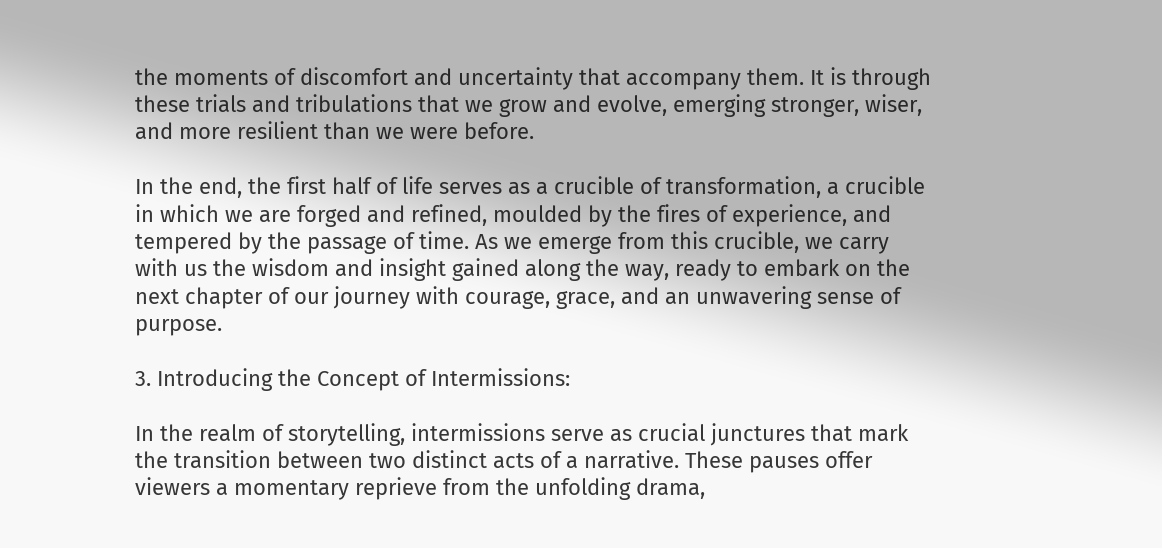the moments of discomfort and uncertainty that accompany them. It is through these trials and tribulations that we grow and evolve, emerging stronger, wiser, and more resilient than we were before.

In the end, the first half of life serves as a crucible of transformation, a crucible in which we are forged and refined, moulded by the fires of experience, and tempered by the passage of time. As we emerge from this crucible, we carry with us the wisdom and insight gained along the way, ready to embark on the next chapter of our journey with courage, grace, and an unwavering sense of purpose.

3. Introducing the Concept of Intermissions:

In the realm of storytelling, intermissions serve as crucial junctures that mark the transition between two distinct acts of a narrative. These pauses offer viewers a momentary reprieve from the unfolding drama,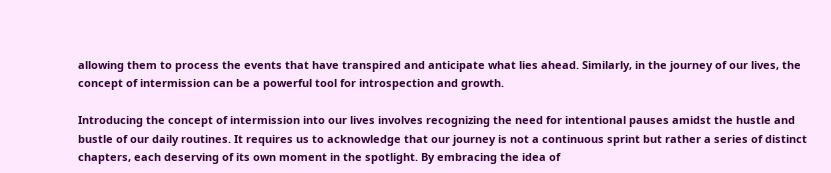allowing them to process the events that have transpired and anticipate what lies ahead. Similarly, in the journey of our lives, the concept of intermission can be a powerful tool for introspection and growth.

Introducing the concept of intermission into our lives involves recognizing the need for intentional pauses amidst the hustle and bustle of our daily routines. It requires us to acknowledge that our journey is not a continuous sprint but rather a series of distinct chapters, each deserving of its own moment in the spotlight. By embracing the idea of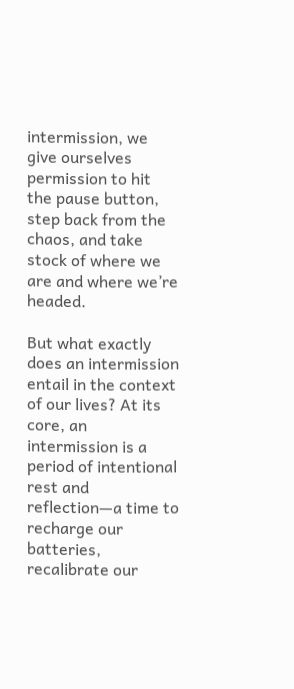intermission, we give ourselves permission to hit the pause button, step back from the chaos, and take stock of where we are and where we’re headed.

But what exactly does an intermission entail in the context of our lives? At its core, an intermission is a period of intentional rest and reflection—a time to recharge our batteries, recalibrate our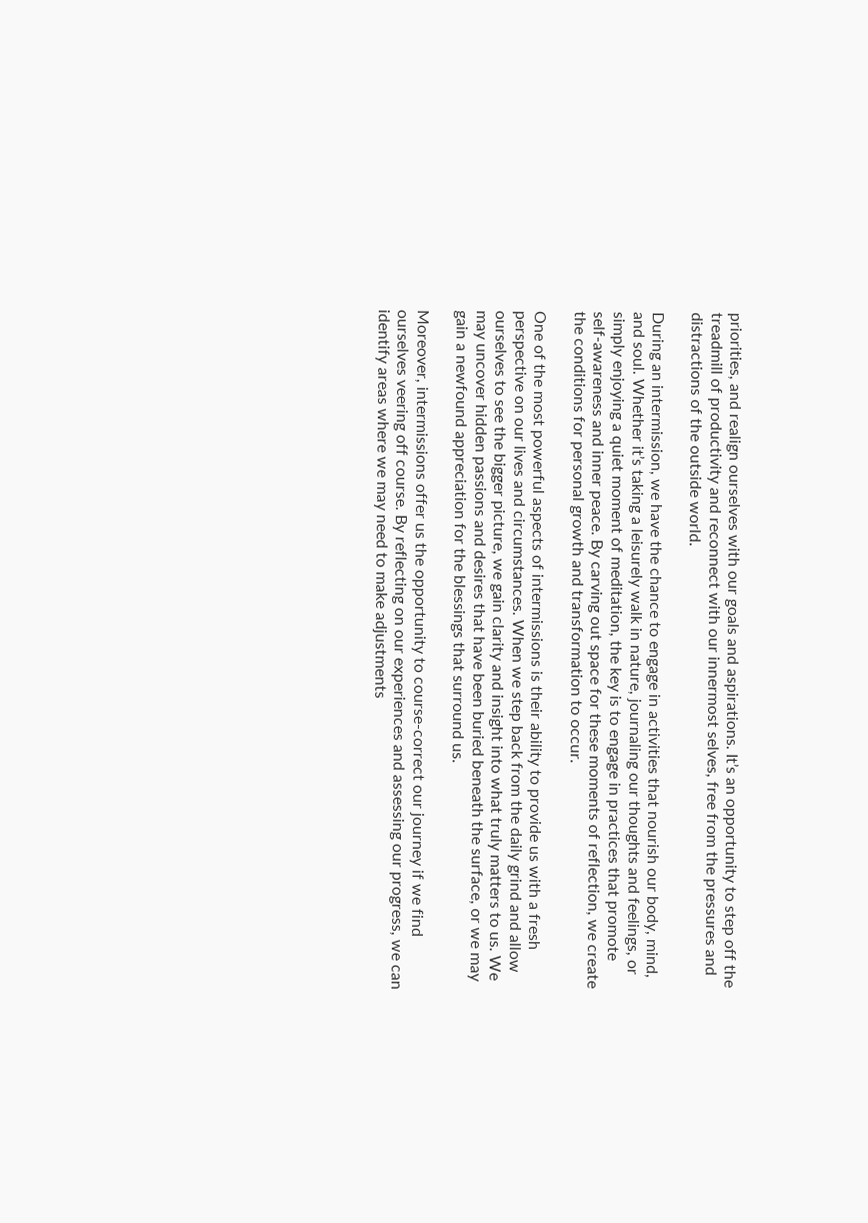priorities, and realign ourselves with our goals and aspirations. It’s an opportunity to step off the treadmill of productivity and reconnect with our innermost selves, free from the pressures and distractions of the outside world.

During an intermission, we have the chance to engage in activities that nourish our body, mind, and soul. Whether it’s taking a leisurely walk in nature, journaling our thoughts and feelings, or simply enjoying a quiet moment of meditation, the key is to engage in practices that promote self-awareness and inner peace. By carving out space for these moments of reflection, we create the conditions for personal growth and transformation to occur.

One of the most powerful aspects of intermissions is their ability to provide us with a fresh perspective on our lives and circumstances. When we step back from the daily grind and allow ourselves to see the bigger picture, we gain clarity and insight into what truly matters to us. We may uncover hidden passions and desires that have been buried beneath the surface, or we may gain a newfound appreciation for the blessings that surround us.

Moreover, intermissions offer us the opportunity to course-correct our journey if we find ourselves veering off course. By reflecting on our experiences and assessing our progress, we can identify areas where we may need to make adjustments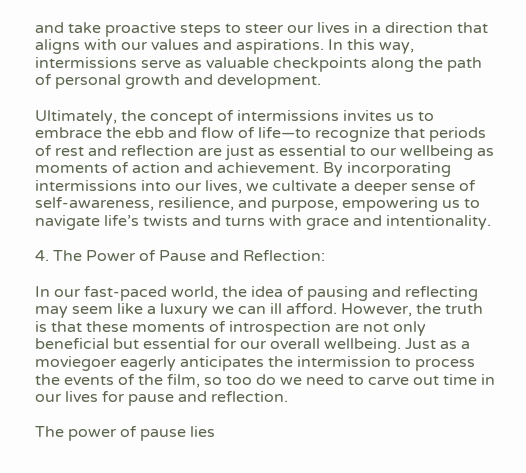and take proactive steps to steer our lives in a direction that aligns with our values and aspirations. In this way, intermissions serve as valuable checkpoints along the path of personal growth and development.

Ultimately, the concept of intermissions invites us to embrace the ebb and flow of life—to recognize that periods of rest and reflection are just as essential to our wellbeing as moments of action and achievement. By incorporating intermissions into our lives, we cultivate a deeper sense of self-awareness, resilience, and purpose, empowering us to navigate life’s twists and turns with grace and intentionality.

4. The Power of Pause and Reflection:

In our fast-paced world, the idea of pausing and reflecting may seem like a luxury we can ill afford. However, the truth is that these moments of introspection are not only beneficial but essential for our overall wellbeing. Just as a moviegoer eagerly anticipates the intermission to process the events of the film, so too do we need to carve out time in our lives for pause and reflection.

The power of pause lies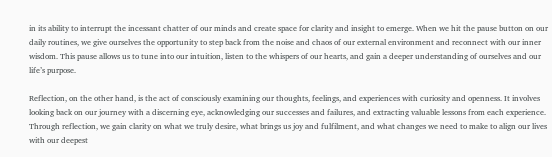in its ability to interrupt the incessant chatter of our minds and create space for clarity and insight to emerge. When we hit the pause button on our daily routines, we give ourselves the opportunity to step back from the noise and chaos of our external environment and reconnect with our inner wisdom. This pause allows us to tune into our intuition, listen to the whispers of our hearts, and gain a deeper understanding of ourselves and our life’s purpose.

Reflection, on the other hand, is the act of consciously examining our thoughts, feelings, and experiences with curiosity and openness. It involves looking back on our journey with a discerning eye, acknowledging our successes and failures, and extracting valuable lessons from each experience. Through reflection, we gain clarity on what we truly desire, what brings us joy and fulfilment, and what changes we need to make to align our lives with our deepest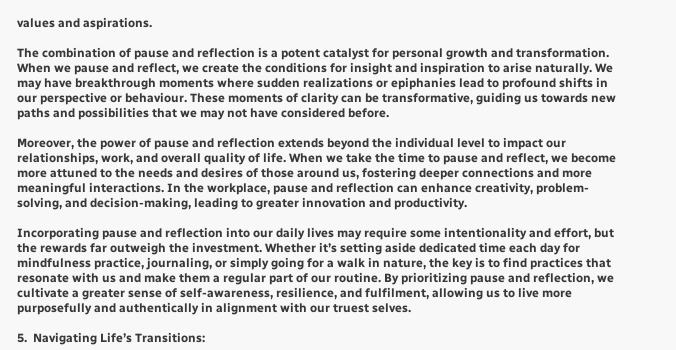values and aspirations.

The combination of pause and reflection is a potent catalyst for personal growth and transformation. When we pause and reflect, we create the conditions for insight and inspiration to arise naturally. We may have breakthrough moments where sudden realizations or epiphanies lead to profound shifts in our perspective or behaviour. These moments of clarity can be transformative, guiding us towards new paths and possibilities that we may not have considered before.

Moreover, the power of pause and reflection extends beyond the individual level to impact our relationships, work, and overall quality of life. When we take the time to pause and reflect, we become more attuned to the needs and desires of those around us, fostering deeper connections and more meaningful interactions. In the workplace, pause and reflection can enhance creativity, problem-solving, and decision-making, leading to greater innovation and productivity.

Incorporating pause and reflection into our daily lives may require some intentionality and effort, but the rewards far outweigh the investment. Whether it’s setting aside dedicated time each day for mindfulness practice, journaling, or simply going for a walk in nature, the key is to find practices that resonate with us and make them a regular part of our routine. By prioritizing pause and reflection, we cultivate a greater sense of self-awareness, resilience, and fulfilment, allowing us to live more purposefully and authentically in alignment with our truest selves.

5.  Navigating Life’s Transitions: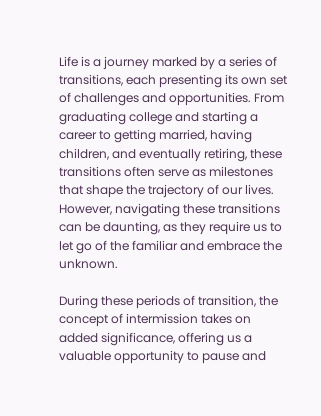Life is a journey marked by a series of transitions, each presenting its own set of challenges and opportunities. From graduating college and starting a career to getting married, having children, and eventually retiring, these transitions often serve as milestones that shape the trajectory of our lives. However, navigating these transitions can be daunting, as they require us to let go of the familiar and embrace the unknown.

During these periods of transition, the concept of intermission takes on added significance, offering us a valuable opportunity to pause and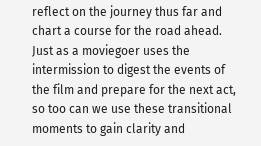reflect on the journey thus far and chart a course for the road ahead. Just as a moviegoer uses the intermission to digest the events of the film and prepare for the next act, so too can we use these transitional moments to gain clarity and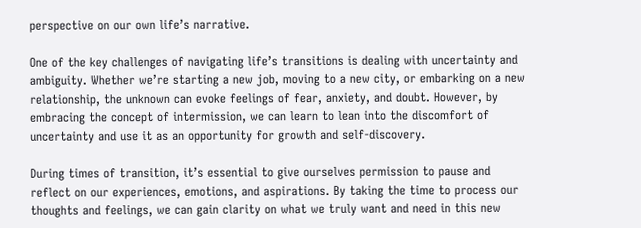perspective on our own life’s narrative.

One of the key challenges of navigating life’s transitions is dealing with uncertainty and ambiguity. Whether we’re starting a new job, moving to a new city, or embarking on a new relationship, the unknown can evoke feelings of fear, anxiety, and doubt. However, by embracing the concept of intermission, we can learn to lean into the discomfort of uncertainty and use it as an opportunity for growth and self-discovery.

During times of transition, it’s essential to give ourselves permission to pause and reflect on our experiences, emotions, and aspirations. By taking the time to process our thoughts and feelings, we can gain clarity on what we truly want and need in this new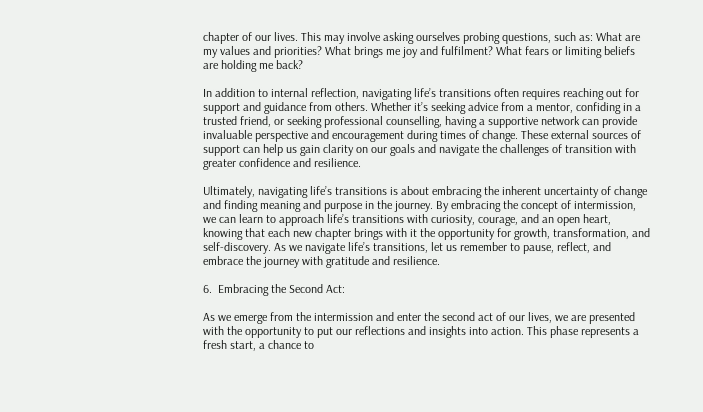chapter of our lives. This may involve asking ourselves probing questions, such as: What are my values and priorities? What brings me joy and fulfilment? What fears or limiting beliefs are holding me back?

In addition to internal reflection, navigating life’s transitions often requires reaching out for support and guidance from others. Whether it’s seeking advice from a mentor, confiding in a trusted friend, or seeking professional counselling, having a supportive network can provide invaluable perspective and encouragement during times of change. These external sources of support can help us gain clarity on our goals and navigate the challenges of transition with greater confidence and resilience.

Ultimately, navigating life’s transitions is about embracing the inherent uncertainty of change and finding meaning and purpose in the journey. By embracing the concept of intermission, we can learn to approach life’s transitions with curiosity, courage, and an open heart, knowing that each new chapter brings with it the opportunity for growth, transformation, and self-discovery. As we navigate life’s transitions, let us remember to pause, reflect, and embrace the journey with gratitude and resilience.

6.  Embracing the Second Act:

As we emerge from the intermission and enter the second act of our lives, we are presented with the opportunity to put our reflections and insights into action. This phase represents a fresh start, a chance to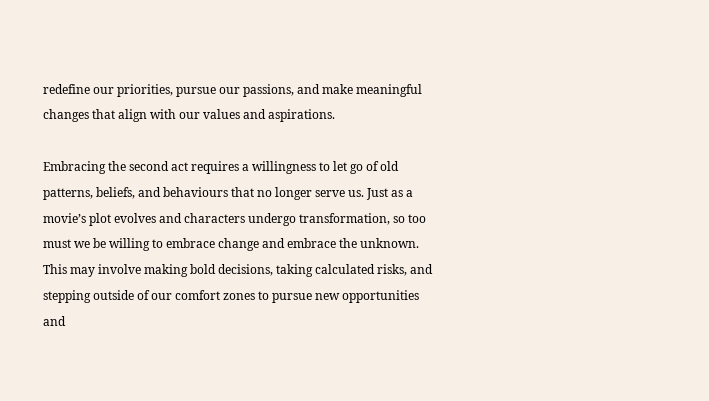redefine our priorities, pursue our passions, and make meaningful changes that align with our values and aspirations.

Embracing the second act requires a willingness to let go of old patterns, beliefs, and behaviours that no longer serve us. Just as a movie’s plot evolves and characters undergo transformation, so too must we be willing to embrace change and embrace the unknown. This may involve making bold decisions, taking calculated risks, and stepping outside of our comfort zones to pursue new opportunities and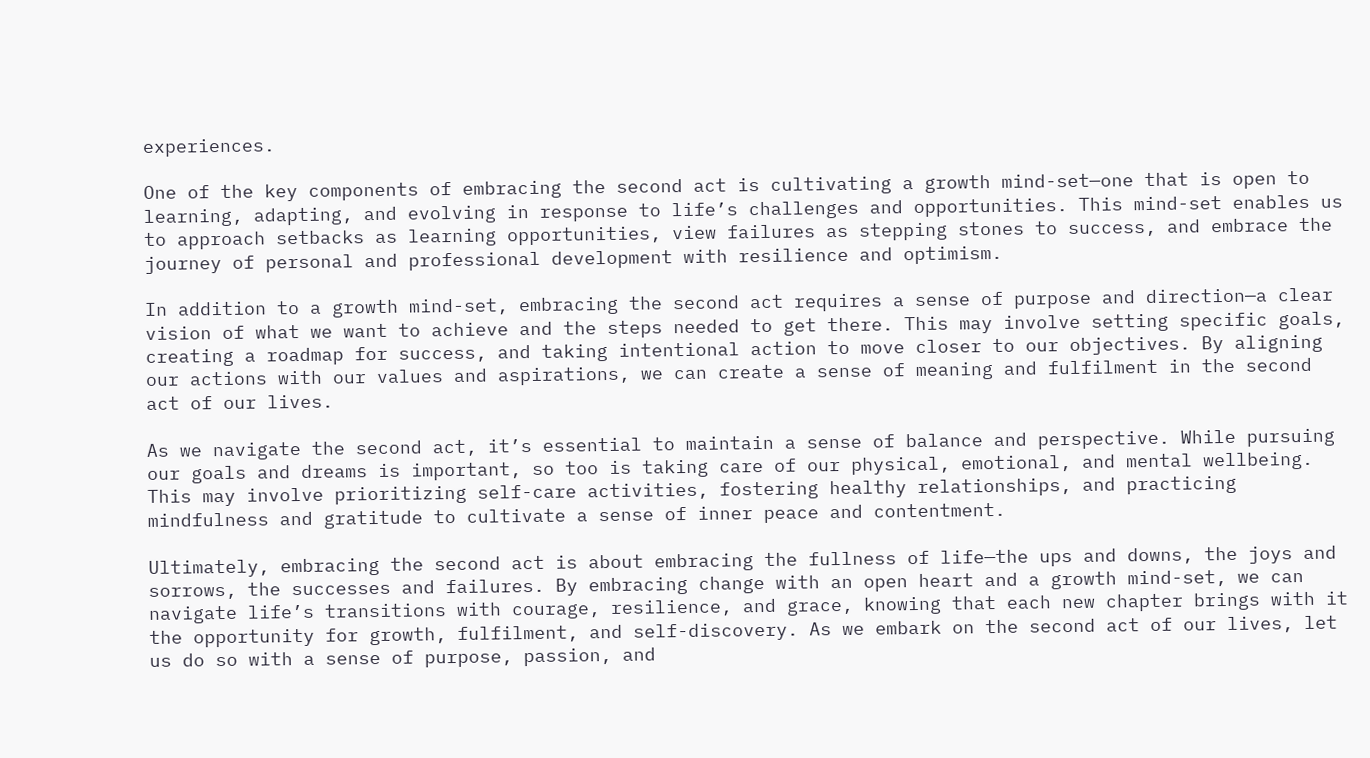experiences.

One of the key components of embracing the second act is cultivating a growth mind-set—one that is open to learning, adapting, and evolving in response to life’s challenges and opportunities. This mind-set enables us to approach setbacks as learning opportunities, view failures as stepping stones to success, and embrace the journey of personal and professional development with resilience and optimism.

In addition to a growth mind-set, embracing the second act requires a sense of purpose and direction—a clear vision of what we want to achieve and the steps needed to get there. This may involve setting specific goals, creating a roadmap for success, and taking intentional action to move closer to our objectives. By aligning our actions with our values and aspirations, we can create a sense of meaning and fulfilment in the second act of our lives.

As we navigate the second act, it’s essential to maintain a sense of balance and perspective. While pursuing our goals and dreams is important, so too is taking care of our physical, emotional, and mental wellbeing. This may involve prioritizing self-care activities, fostering healthy relationships, and practicing mindfulness and gratitude to cultivate a sense of inner peace and contentment.

Ultimately, embracing the second act is about embracing the fullness of life—the ups and downs, the joys and sorrows, the successes and failures. By embracing change with an open heart and a growth mind-set, we can navigate life’s transitions with courage, resilience, and grace, knowing that each new chapter brings with it the opportunity for growth, fulfilment, and self-discovery. As we embark on the second act of our lives, let us do so with a sense of purpose, passion, and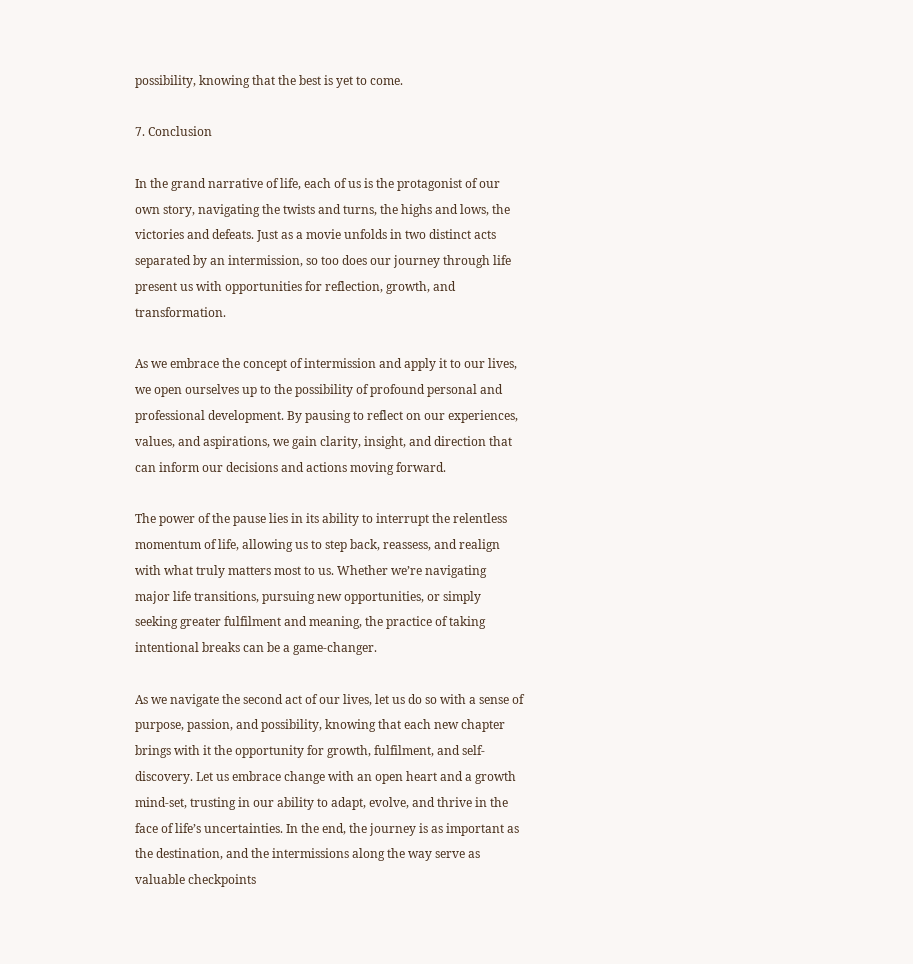possibility, knowing that the best is yet to come.

7. Conclusion

In the grand narrative of life, each of us is the protagonist of our own story, navigating the twists and turns, the highs and lows, the victories and defeats. Just as a movie unfolds in two distinct acts separated by an intermission, so too does our journey through life present us with opportunities for reflection, growth, and transformation.

As we embrace the concept of intermission and apply it to our lives, we open ourselves up to the possibility of profound personal and professional development. By pausing to reflect on our experiences, values, and aspirations, we gain clarity, insight, and direction that can inform our decisions and actions moving forward.

The power of the pause lies in its ability to interrupt the relentless momentum of life, allowing us to step back, reassess, and realign with what truly matters most to us. Whether we’re navigating major life transitions, pursuing new opportunities, or simply seeking greater fulfilment and meaning, the practice of taking intentional breaks can be a game-changer.

As we navigate the second act of our lives, let us do so with a sense of purpose, passion, and possibility, knowing that each new chapter brings with it the opportunity for growth, fulfilment, and self-discovery. Let us embrace change with an open heart and a growth mind-set, trusting in our ability to adapt, evolve, and thrive in the face of life’s uncertainties. In the end, the journey is as important as the destination, and the intermissions along the way serve as valuable checkpoints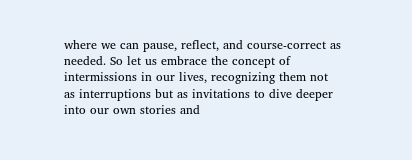where we can pause, reflect, and course-correct as needed. So let us embrace the concept of intermissions in our lives, recognizing them not as interruptions but as invitations to dive deeper into our own stories and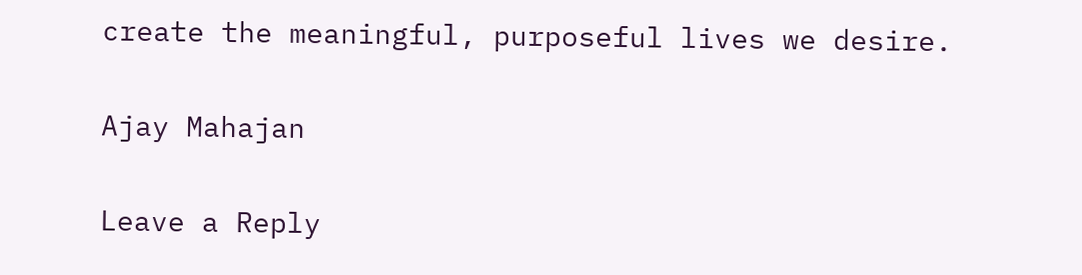create the meaningful, purposeful lives we desire.

Ajay Mahajan

Leave a Reply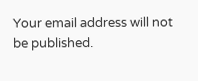Your email address will not be published.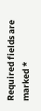Required fields are marked *